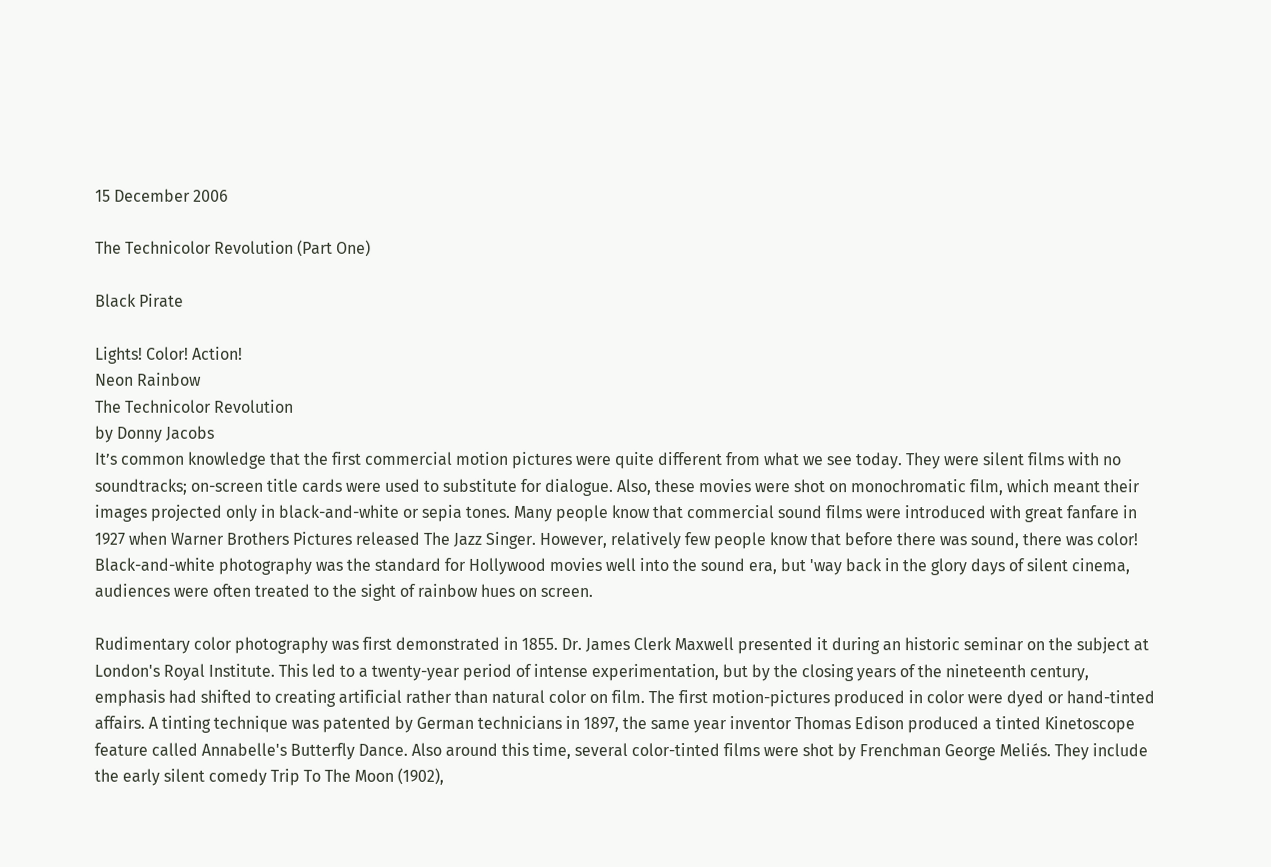15 December 2006

The Technicolor Revolution (Part One)

Black Pirate

Lights! Color! Action!
Neon Rainbow
The Technicolor Revolution
by Donny Jacobs
It’s common knowledge that the first commercial motion pictures were quite different from what we see today. They were silent films with no soundtracks; on-screen title cards were used to substitute for dialogue. Also, these movies were shot on monochromatic film, which meant their images projected only in black-and-white or sepia tones. Many people know that commercial sound films were introduced with great fanfare in 1927 when Warner Brothers Pictures released The Jazz Singer. However, relatively few people know that before there was sound, there was color! Black-and-white photography was the standard for Hollywood movies well into the sound era, but 'way back in the glory days of silent cinema, audiences were often treated to the sight of rainbow hues on screen.

Rudimentary color photography was first demonstrated in 1855. Dr. James Clerk Maxwell presented it during an historic seminar on the subject at London's Royal Institute. This led to a twenty-year period of intense experimentation, but by the closing years of the nineteenth century, emphasis had shifted to creating artificial rather than natural color on film. The first motion-pictures produced in color were dyed or hand-tinted affairs. A tinting technique was patented by German technicians in 1897, the same year inventor Thomas Edison produced a tinted Kinetoscope feature called Annabelle's Butterfly Dance. Also around this time, several color-tinted films were shot by Frenchman George Meliés. They include the early silent comedy Trip To The Moon (1902),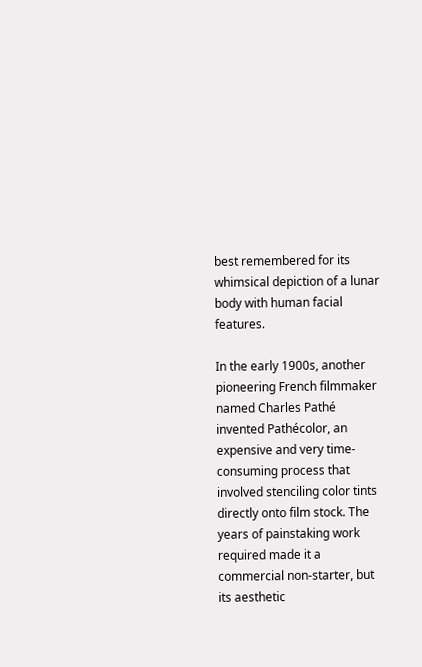best remembered for its whimsical depiction of a lunar body with human facial features.

In the early 1900s, another pioneering French filmmaker named Charles Pathé invented Pathécolor, an expensive and very time-consuming process that involved stenciling color tints directly onto film stock. The years of painstaking work required made it a commercial non-starter, but its aesthetic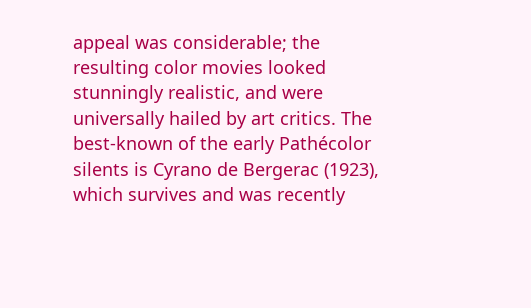appeal was considerable; the resulting color movies looked stunningly realistic, and were universally hailed by art critics. The best-known of the early Pathécolor silents is Cyrano de Bergerac (1923), which survives and was recently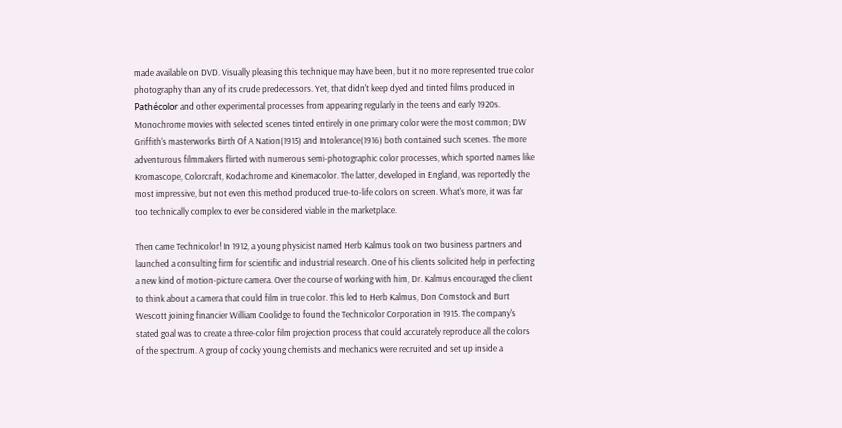made available on DVD. Visually pleasing this technique may have been, but it no more represented true color photography than any of its crude predecessors. Yet, that didn't keep dyed and tinted films produced in Pathécolor and other experimental processes from appearing regularly in the teens and early 1920s. Monochrome movies with selected scenes tinted entirely in one primary color were the most common; DW Griffith's masterworks Birth Of A Nation(1915) and Intolerance(1916) both contained such scenes. The more adventurous filmmakers flirted with numerous semi-photographic color processes, which sported names like Kromascope, Colorcraft, Kodachrome and Kinemacolor. The latter, developed in England, was reportedly the most impressive, but not even this method produced true-to-life colors on screen. What's more, it was far too technically complex to ever be considered viable in the marketplace.

Then came Technicolor! In 1912, a young physicist named Herb Kalmus took on two business partners and launched a consulting firm for scientific and industrial research. One of his clients solicited help in perfecting a new kind of motion-picture camera. Over the course of working with him, Dr. Kalmus encouraged the client to think about a camera that could film in true color. This led to Herb Kalmus, Don Comstock and Burt Wescott joining financier William Coolidge to found the Technicolor Corporation in 1915. The company's stated goal was to create a three-color film projection process that could accurately reproduce all the colors of the spectrum. A group of cocky young chemists and mechanics were recruited and set up inside a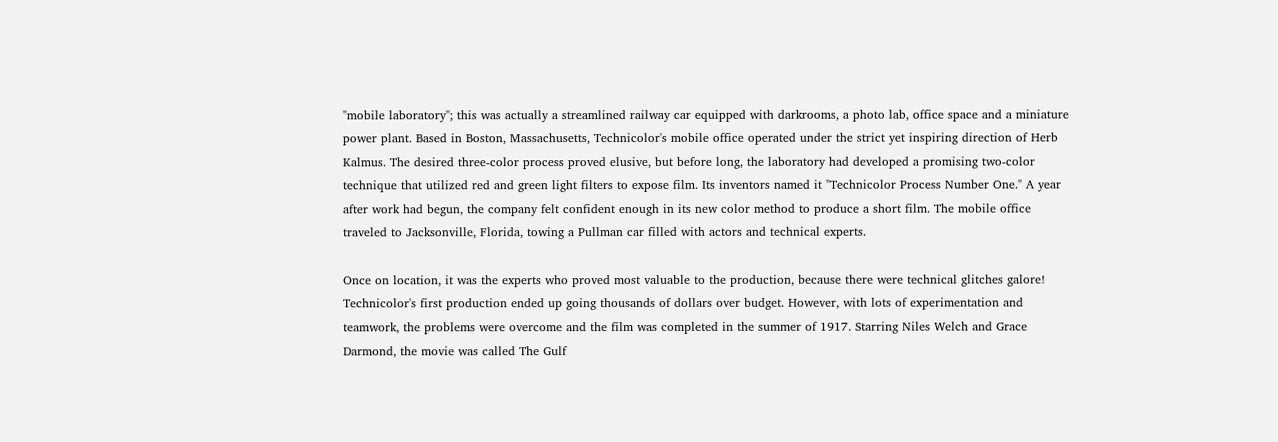"mobile laboratory"; this was actually a streamlined railway car equipped with darkrooms, a photo lab, office space and a miniature power plant. Based in Boston, Massachusetts, Technicolor's mobile office operated under the strict yet inspiring direction of Herb Kalmus. The desired three-color process proved elusive, but before long, the laboratory had developed a promising two-color technique that utilized red and green light filters to expose film. Its inventors named it "Technicolor Process Number One." A year after work had begun, the company felt confident enough in its new color method to produce a short film. The mobile office traveled to Jacksonville, Florida, towing a Pullman car filled with actors and technical experts.

Once on location, it was the experts who proved most valuable to the production, because there were technical glitches galore! Technicolor's first production ended up going thousands of dollars over budget. However, with lots of experimentation and teamwork, the problems were overcome and the film was completed in the summer of 1917. Starring Niles Welch and Grace Darmond, the movie was called The Gulf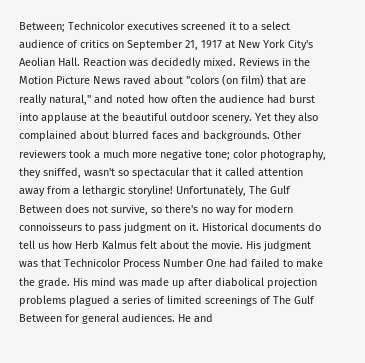Between; Technicolor executives screened it to a select audience of critics on September 21, 1917 at New York City's Aeolian Hall. Reaction was decidedly mixed. Reviews in the Motion Picture News raved about "colors (on film) that are really natural," and noted how often the audience had burst into applause at the beautiful outdoor scenery. Yet they also complained about blurred faces and backgrounds. Other reviewers took a much more negative tone; color photography, they sniffed, wasn't so spectacular that it called attention away from a lethargic storyline! Unfortunately, The Gulf Between does not survive, so there's no way for modern connoisseurs to pass judgment on it. Historical documents do tell us how Herb Kalmus felt about the movie. His judgment was that Technicolor Process Number One had failed to make the grade. His mind was made up after diabolical projection problems plagued a series of limited screenings of The Gulf Between for general audiences. He and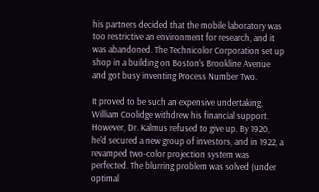his partners decided that the mobile laboratory was too restrictive an environment for research, and it was abandoned. The Technicolor Corporation set up shop in a building on Boston's Brookline Avenue and got busy inventing Process Number Two.

It proved to be such an expensive undertaking, William Coolidge withdrew his financial support. However, Dr. Kalmus refused to give up. By 1920, he'd secured a new group of investors, and in 1922, a revamped two-color projection system was perfected. The blurring problem was solved (under optimal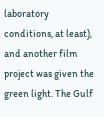laboratory conditions, at least), and another film project was given the green light. The Gulf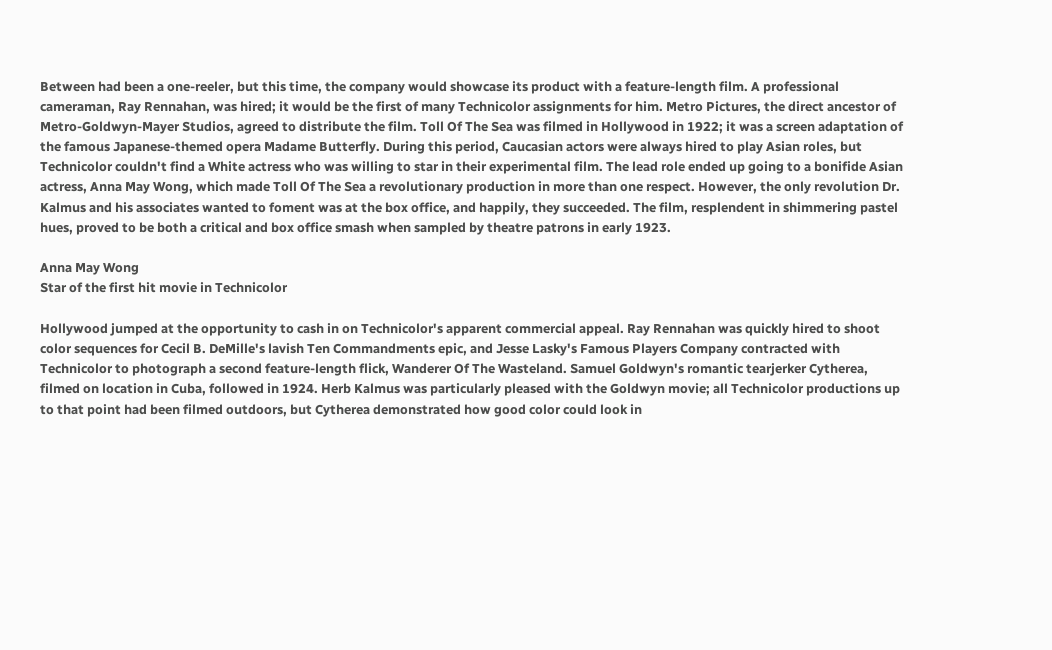Between had been a one-reeler, but this time, the company would showcase its product with a feature-length film. A professional cameraman, Ray Rennahan, was hired; it would be the first of many Technicolor assignments for him. Metro Pictures, the direct ancestor of Metro-Goldwyn-Mayer Studios, agreed to distribute the film. Toll Of The Sea was filmed in Hollywood in 1922; it was a screen adaptation of the famous Japanese-themed opera Madame Butterfly. During this period, Caucasian actors were always hired to play Asian roles, but Technicolor couldn't find a White actress who was willing to star in their experimental film. The lead role ended up going to a bonifide Asian actress, Anna May Wong, which made Toll Of The Sea a revolutionary production in more than one respect. However, the only revolution Dr. Kalmus and his associates wanted to foment was at the box office, and happily, they succeeded. The film, resplendent in shimmering pastel hues, proved to be both a critical and box office smash when sampled by theatre patrons in early 1923.

Anna May Wong
Star of the first hit movie in Technicolor

Hollywood jumped at the opportunity to cash in on Technicolor's apparent commercial appeal. Ray Rennahan was quickly hired to shoot color sequences for Cecil B. DeMille's lavish Ten Commandments epic, and Jesse Lasky's Famous Players Company contracted with Technicolor to photograph a second feature-length flick, Wanderer Of The Wasteland. Samuel Goldwyn's romantic tearjerker Cytherea, filmed on location in Cuba, followed in 1924. Herb Kalmus was particularly pleased with the Goldwyn movie; all Technicolor productions up to that point had been filmed outdoors, but Cytherea demonstrated how good color could look in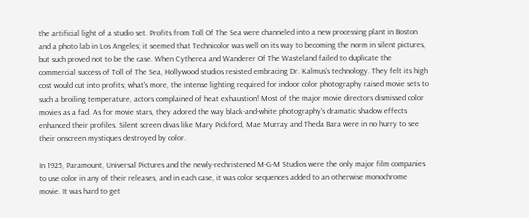the artificial light of a studio set. Profits from Toll Of The Sea were channeled into a new processing plant in Boston and a photo lab in Los Angeles; it seemed that Technicolor was well on its way to becoming the norm in silent pictures, but such proved not to be the case. When Cytherea and Wanderer Of The Wasteland failed to duplicate the commercial success of Toll of The Sea, Hollywood studios resisted embracing Dr. Kalmus's technology. They felt its high cost would cut into profits; what's more, the intense lighting required for indoor color photography raised movie sets to such a broiling temperature, actors complained of heat exhaustion! Most of the major movie directors dismissed color movies as a fad. As for movie stars, they adored the way black-and-white photography's dramatic shadow effects enhanced their profiles. Silent screen divas like Mary Pickford, Mae Murray and Theda Bara were in no hurry to see their onscreen mystiques destroyed by color.

In 1925, Paramount, Universal Pictures and the newly-rechristened M-G-M Studios were the only major film companies to use color in any of their releases, and in each case, it was color sequences added to an otherwise monochrome movie. It was hard to get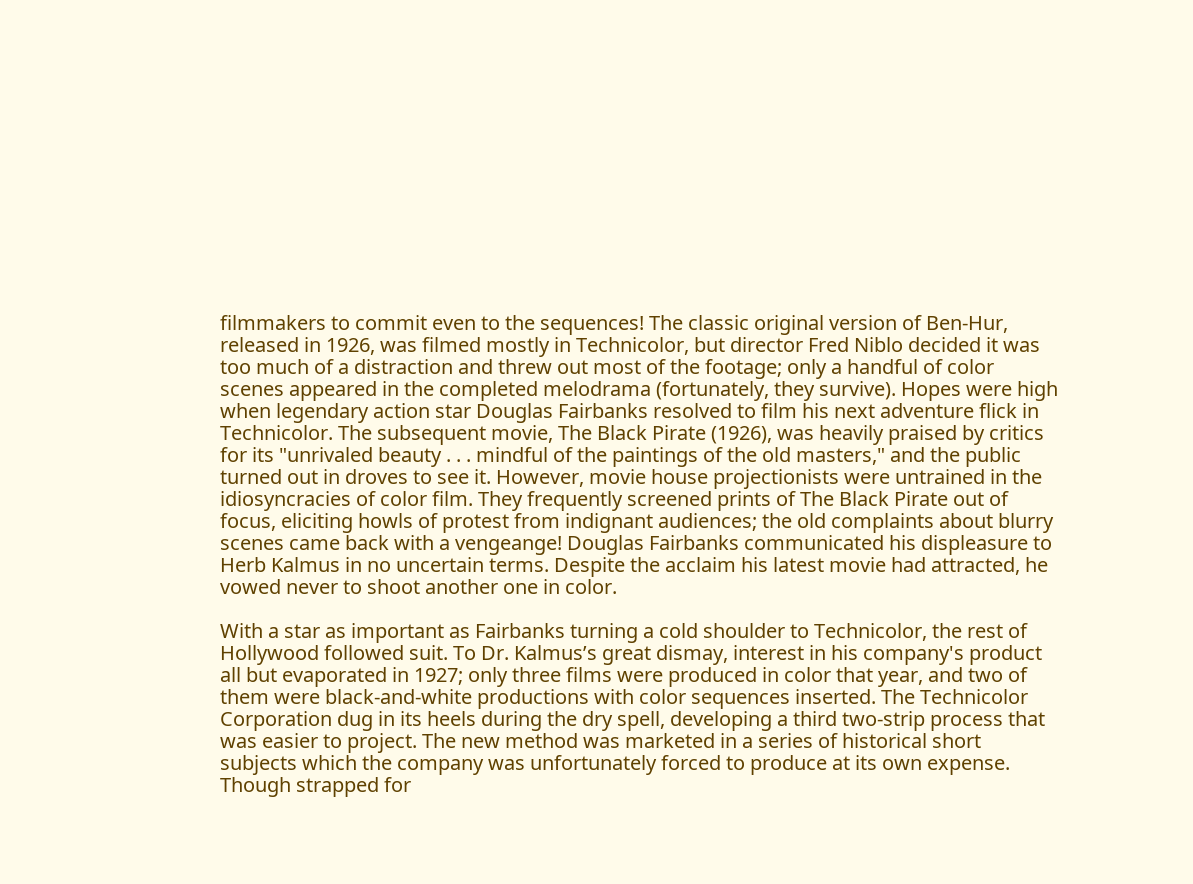filmmakers to commit even to the sequences! The classic original version of Ben-Hur, released in 1926, was filmed mostly in Technicolor, but director Fred Niblo decided it was too much of a distraction and threw out most of the footage; only a handful of color scenes appeared in the completed melodrama (fortunately, they survive). Hopes were high when legendary action star Douglas Fairbanks resolved to film his next adventure flick in Technicolor. The subsequent movie, The Black Pirate (1926), was heavily praised by critics for its "unrivaled beauty . . . mindful of the paintings of the old masters," and the public turned out in droves to see it. However, movie house projectionists were untrained in the idiosyncracies of color film. They frequently screened prints of The Black Pirate out of focus, eliciting howls of protest from indignant audiences; the old complaints about blurry scenes came back with a vengeange! Douglas Fairbanks communicated his displeasure to Herb Kalmus in no uncertain terms. Despite the acclaim his latest movie had attracted, he vowed never to shoot another one in color.

With a star as important as Fairbanks turning a cold shoulder to Technicolor, the rest of Hollywood followed suit. To Dr. Kalmus’s great dismay, interest in his company's product all but evaporated in 1927; only three films were produced in color that year, and two of them were black-and-white productions with color sequences inserted. The Technicolor Corporation dug in its heels during the dry spell, developing a third two-strip process that was easier to project. The new method was marketed in a series of historical short subjects which the company was unfortunately forced to produce at its own expense. Though strapped for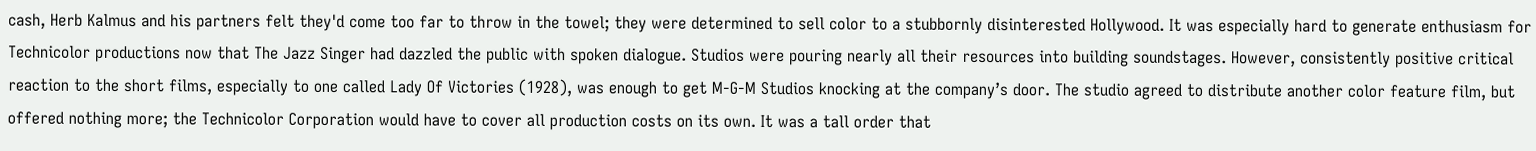cash, Herb Kalmus and his partners felt they'd come too far to throw in the towel; they were determined to sell color to a stubbornly disinterested Hollywood. It was especially hard to generate enthusiasm for Technicolor productions now that The Jazz Singer had dazzled the public with spoken dialogue. Studios were pouring nearly all their resources into building soundstages. However, consistently positive critical reaction to the short films, especially to one called Lady Of Victories (1928), was enough to get M-G-M Studios knocking at the company’s door. The studio agreed to distribute another color feature film, but offered nothing more; the Technicolor Corporation would have to cover all production costs on its own. It was a tall order that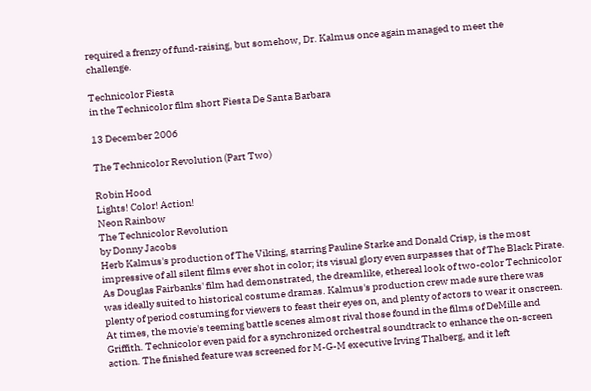required a frenzy of fund-raising, but somehow, Dr. Kalmus once again managed to meet the challenge.

Technicolor Fiesta
in the Technicolor film short Fiesta De Santa Barbara

13 December 2006

The Technicolor Revolution (Part Two)

Robin Hood
Lights! Color! Action!
Neon Rainbow
The Technicolor Revolution
by Donny Jacobs
Herb Kalmus's production of The Viking, starring Pauline Starke and Donald Crisp, is the most impressive of all silent films ever shot in color; its visual glory even surpasses that of The Black Pirate. As Douglas Fairbanks' film had demonstrated, the dreamlike, ethereal look of two-color Technicolor was ideally suited to historical costume dramas. Kalmus's production crew made sure there was plenty of period costuming for viewers to feast their eyes on, and plenty of actors to wear it onscreen. At times, the movie's teeming battle scenes almost rival those found in the films of DeMille and Griffith. Technicolor even paid for a synchronized orchestral soundtrack to enhance the on-screen action. The finished feature was screened for M-G-M executive Irving Thalberg, and it left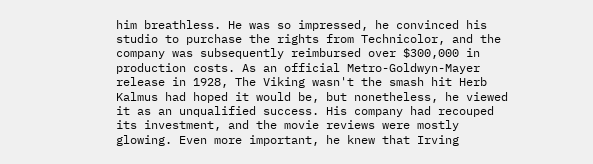him breathless. He was so impressed, he convinced his studio to purchase the rights from Technicolor, and the company was subsequently reimbursed over $300,000 in production costs. As an official Metro-Goldwyn-Mayer release in 1928, The Viking wasn't the smash hit Herb Kalmus had hoped it would be, but nonetheless, he viewed it as an unqualified success. His company had recouped its investment, and the movie reviews were mostly glowing. Even more important, he knew that Irving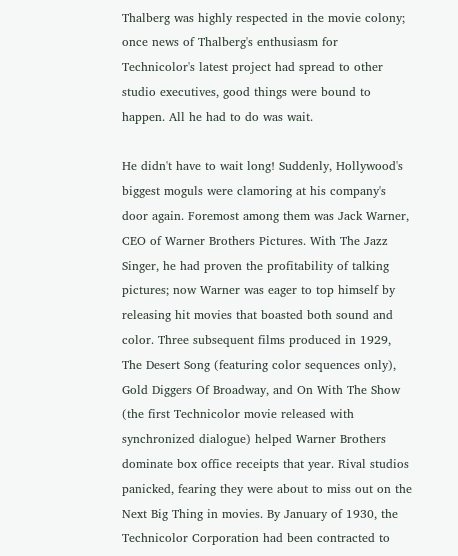Thalberg was highly respected in the movie colony; once news of Thalberg's enthusiasm for Technicolor's latest project had spread to other studio executives, good things were bound to happen. All he had to do was wait.

He didn't have to wait long! Suddenly, Hollywood's biggest moguls were clamoring at his company's door again. Foremost among them was Jack Warner, CEO of Warner Brothers Pictures. With The Jazz Singer, he had proven the profitability of talking pictures; now Warner was eager to top himself by releasing hit movies that boasted both sound and color. Three subsequent films produced in 1929, The Desert Song (featuring color sequences only), Gold Diggers Of Broadway, and On With The Show (the first Technicolor movie released with synchronized dialogue) helped Warner Brothers dominate box office receipts that year. Rival studios panicked, fearing they were about to miss out on the Next Big Thing in movies. By January of 1930, the Technicolor Corporation had been contracted to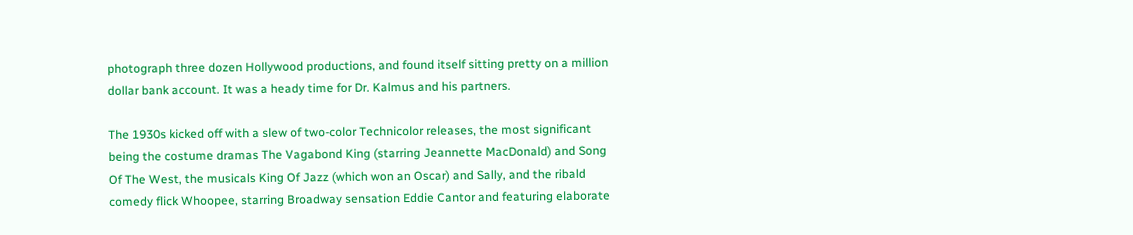photograph three dozen Hollywood productions, and found itself sitting pretty on a million dollar bank account. It was a heady time for Dr. Kalmus and his partners.

The 1930s kicked off with a slew of two-color Technicolor releases, the most significant being the costume dramas The Vagabond King (starring Jeannette MacDonald) and Song Of The West, the musicals King Of Jazz (which won an Oscar) and Sally, and the ribald comedy flick Whoopee, starring Broadway sensation Eddie Cantor and featuring elaborate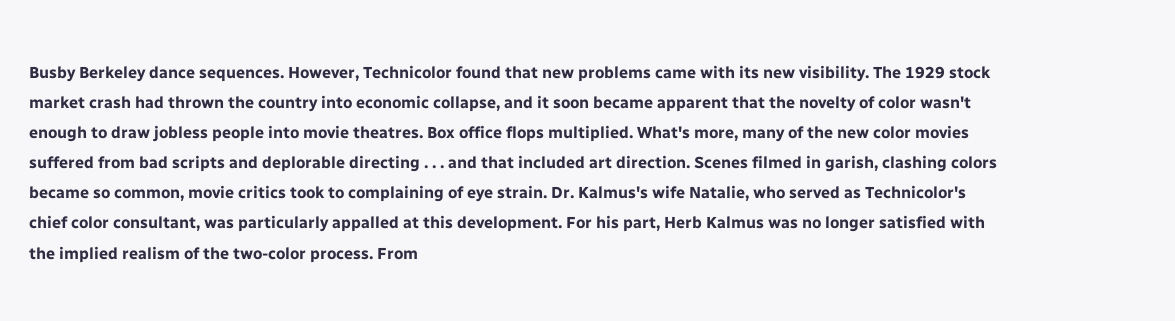Busby Berkeley dance sequences. However, Technicolor found that new problems came with its new visibility. The 1929 stock market crash had thrown the country into economic collapse, and it soon became apparent that the novelty of color wasn't enough to draw jobless people into movie theatres. Box office flops multiplied. What's more, many of the new color movies suffered from bad scripts and deplorable directing . . . and that included art direction. Scenes filmed in garish, clashing colors became so common, movie critics took to complaining of eye strain. Dr. Kalmus's wife Natalie, who served as Technicolor's chief color consultant, was particularly appalled at this development. For his part, Herb Kalmus was no longer satisfied with the implied realism of the two-color process. From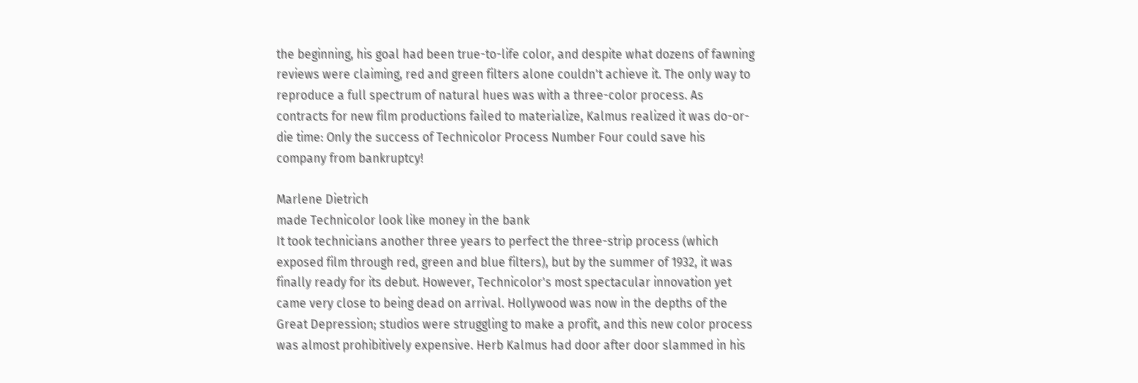the beginning, his goal had been true-to-life color, and despite what dozens of fawning reviews were claiming, red and green filters alone couldn't achieve it. The only way to reproduce a full spectrum of natural hues was with a three-color process. As contracts for new film productions failed to materialize, Kalmus realized it was do-or-die time: Only the success of Technicolor Process Number Four could save his company from bankruptcy!

Marlene Dietrich
made Technicolor look like money in the bank
It took technicians another three years to perfect the three-strip process (which exposed film through red, green and blue filters), but by the summer of 1932, it was finally ready for its debut. However, Technicolor's most spectacular innovation yet came very close to being dead on arrival. Hollywood was now in the depths of the Great Depression; studios were struggling to make a profit, and this new color process was almost prohibitively expensive. Herb Kalmus had door after door slammed in his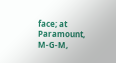face; at Paramount, M-G-M,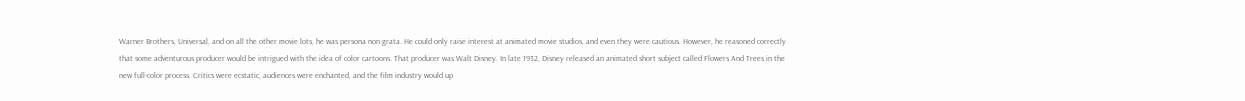Warner Brothers, Universal, and on all the other movie lots, he was persona non grata. He could only raise interest at animated movie studios, and even they were cautious. However, he reasoned correctly that some adventurous producer would be intrigued with the idea of color cartoons. That producer was Walt Disney. In late 1932, Disney released an animated short subject called Flowers And Trees in the new full-color process. Critics were ecstatic, audiences were enchanted, and the film industry would up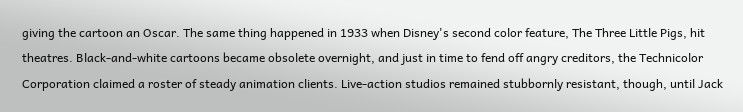giving the cartoon an Oscar. The same thing happened in 1933 when Disney's second color feature, The Three Little Pigs, hit theatres. Black-and-white cartoons became obsolete overnight, and just in time to fend off angry creditors, the Technicolor Corporation claimed a roster of steady animation clients. Live-action studios remained stubbornly resistant, though, until Jack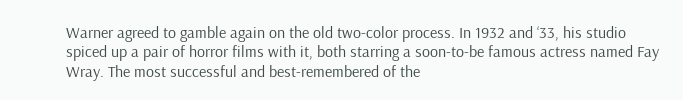Warner agreed to gamble again on the old two-color process. In 1932 and ‘33, his studio spiced up a pair of horror films with it, both starring a soon-to-be famous actress named Fay Wray. The most successful and best-remembered of the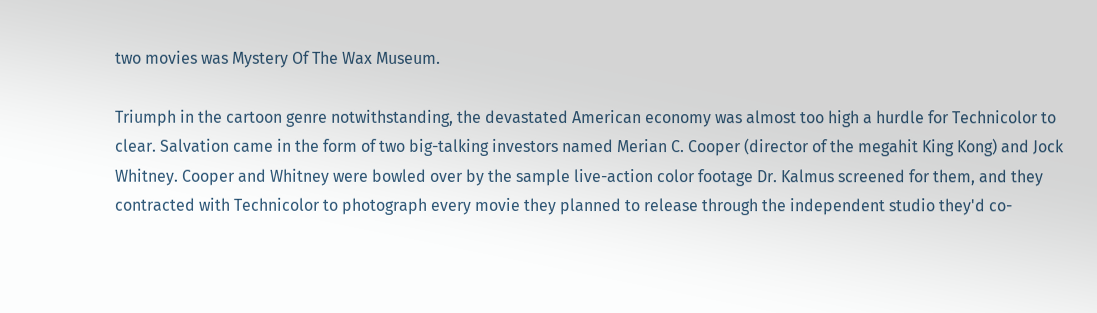two movies was Mystery Of The Wax Museum.

Triumph in the cartoon genre notwithstanding, the devastated American economy was almost too high a hurdle for Technicolor to clear. Salvation came in the form of two big-talking investors named Merian C. Cooper (director of the megahit King Kong) and Jock Whitney. Cooper and Whitney were bowled over by the sample live-action color footage Dr. Kalmus screened for them, and they contracted with Technicolor to photograph every movie they planned to release through the independent studio they'd co-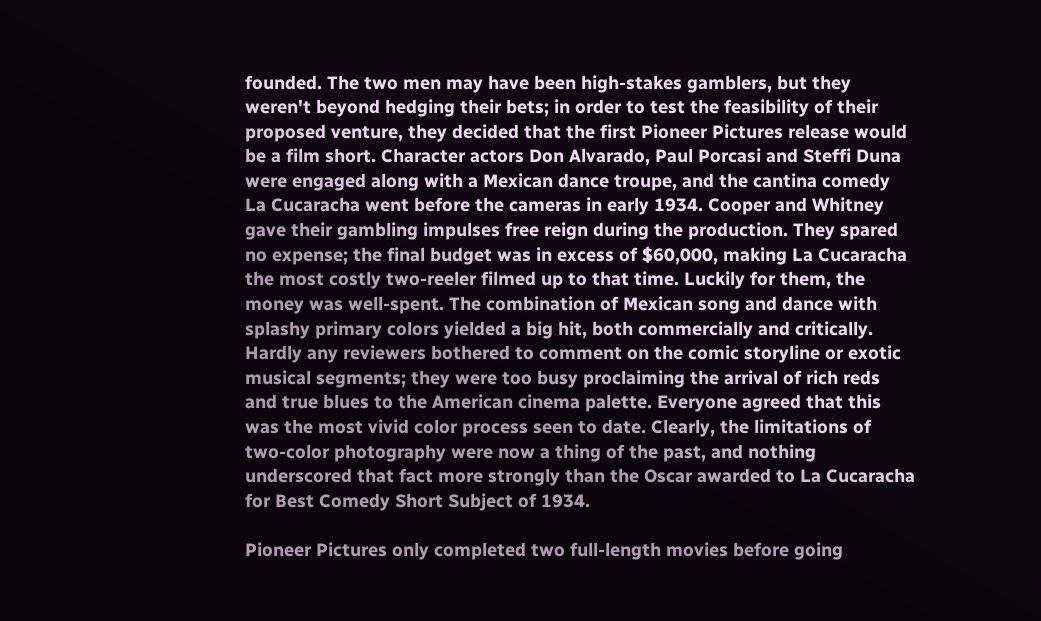founded. The two men may have been high-stakes gamblers, but they weren't beyond hedging their bets; in order to test the feasibility of their proposed venture, they decided that the first Pioneer Pictures release would be a film short. Character actors Don Alvarado, Paul Porcasi and Steffi Duna were engaged along with a Mexican dance troupe, and the cantina comedy La Cucaracha went before the cameras in early 1934. Cooper and Whitney gave their gambling impulses free reign during the production. They spared no expense; the final budget was in excess of $60,000, making La Cucaracha the most costly two-reeler filmed up to that time. Luckily for them, the money was well-spent. The combination of Mexican song and dance with splashy primary colors yielded a big hit, both commercially and critically. Hardly any reviewers bothered to comment on the comic storyline or exotic musical segments; they were too busy proclaiming the arrival of rich reds and true blues to the American cinema palette. Everyone agreed that this was the most vivid color process seen to date. Clearly, the limitations of two-color photography were now a thing of the past, and nothing underscored that fact more strongly than the Oscar awarded to La Cucaracha for Best Comedy Short Subject of 1934.

Pioneer Pictures only completed two full-length movies before going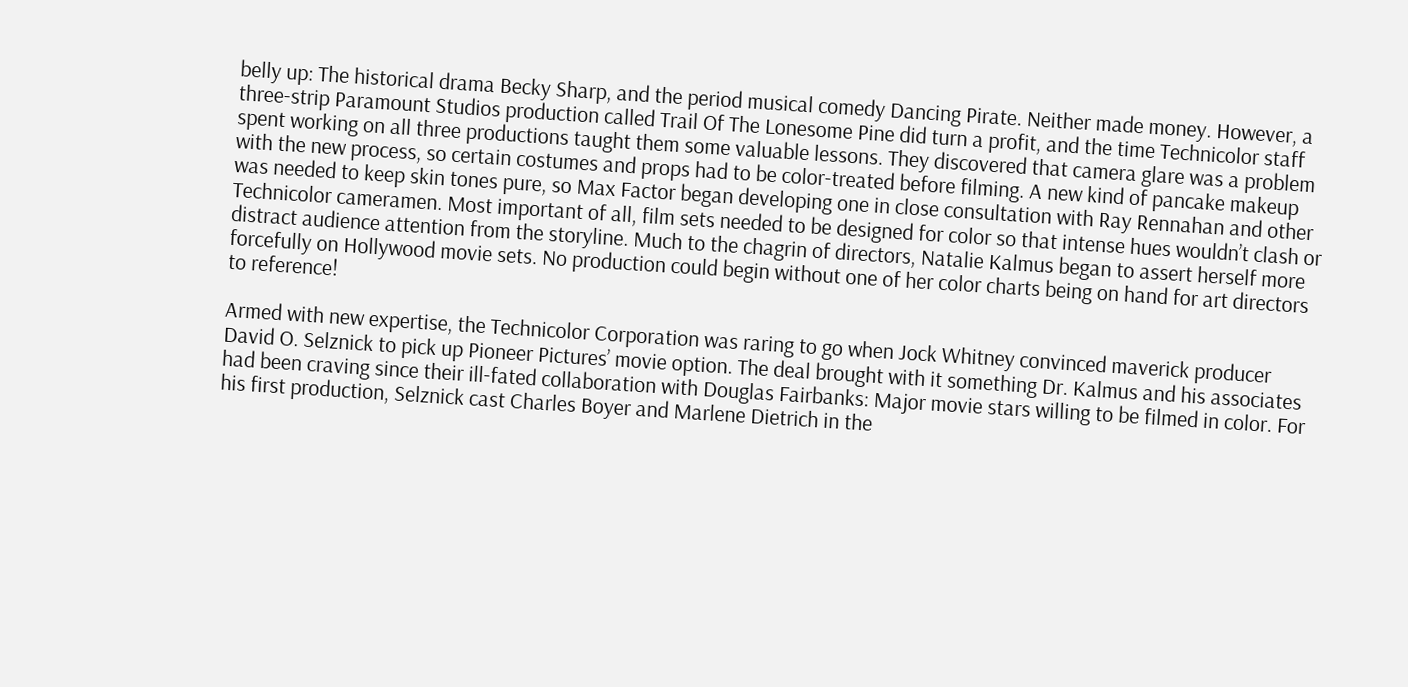belly up: The historical drama Becky Sharp, and the period musical comedy Dancing Pirate. Neither made money. However, a three-strip Paramount Studios production called Trail Of The Lonesome Pine did turn a profit, and the time Technicolor staff spent working on all three productions taught them some valuable lessons. They discovered that camera glare was a problem with the new process, so certain costumes and props had to be color-treated before filming. A new kind of pancake makeup was needed to keep skin tones pure, so Max Factor began developing one in close consultation with Ray Rennahan and other Technicolor cameramen. Most important of all, film sets needed to be designed for color so that intense hues wouldn’t clash or distract audience attention from the storyline. Much to the chagrin of directors, Natalie Kalmus began to assert herself more forcefully on Hollywood movie sets. No production could begin without one of her color charts being on hand for art directors to reference!

Armed with new expertise, the Technicolor Corporation was raring to go when Jock Whitney convinced maverick producer David O. Selznick to pick up Pioneer Pictures’ movie option. The deal brought with it something Dr. Kalmus and his associates had been craving since their ill-fated collaboration with Douglas Fairbanks: Major movie stars willing to be filmed in color. For his first production, Selznick cast Charles Boyer and Marlene Dietrich in the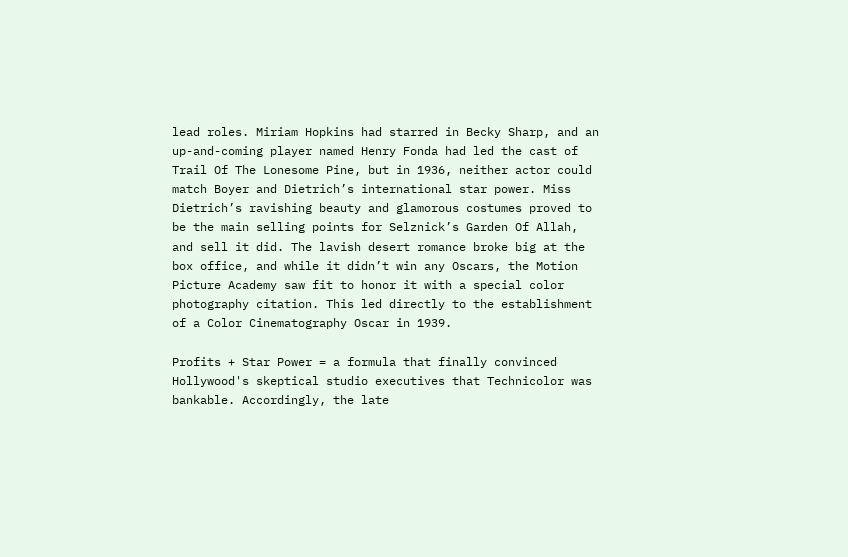lead roles. Miriam Hopkins had starred in Becky Sharp, and an up-and-coming player named Henry Fonda had led the cast of Trail Of The Lonesome Pine, but in 1936, neither actor could match Boyer and Dietrich’s international star power. Miss Dietrich’s ravishing beauty and glamorous costumes proved to be the main selling points for Selznick’s Garden Of Allah, and sell it did. The lavish desert romance broke big at the box office, and while it didn’t win any Oscars, the Motion Picture Academy saw fit to honor it with a special color photography citation. This led directly to the establishment of a Color Cinematography Oscar in 1939.

Profits + Star Power = a formula that finally convinced Hollywood's skeptical studio executives that Technicolor was bankable. Accordingly, the late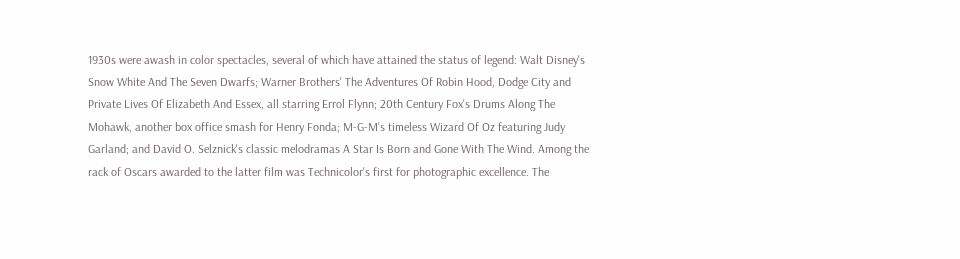1930s were awash in color spectacles, several of which have attained the status of legend: Walt Disney's Snow White And The Seven Dwarfs; Warner Brothers' The Adventures Of Robin Hood, Dodge City and Private Lives Of Elizabeth And Essex, all starring Errol Flynn; 20th Century Fox's Drums Along The Mohawk, another box office smash for Henry Fonda; M-G-M's timeless Wizard Of Oz featuring Judy Garland; and David O. Selznick's classic melodramas A Star Is Born and Gone With The Wind. Among the rack of Oscars awarded to the latter film was Technicolor's first for photographic excellence. The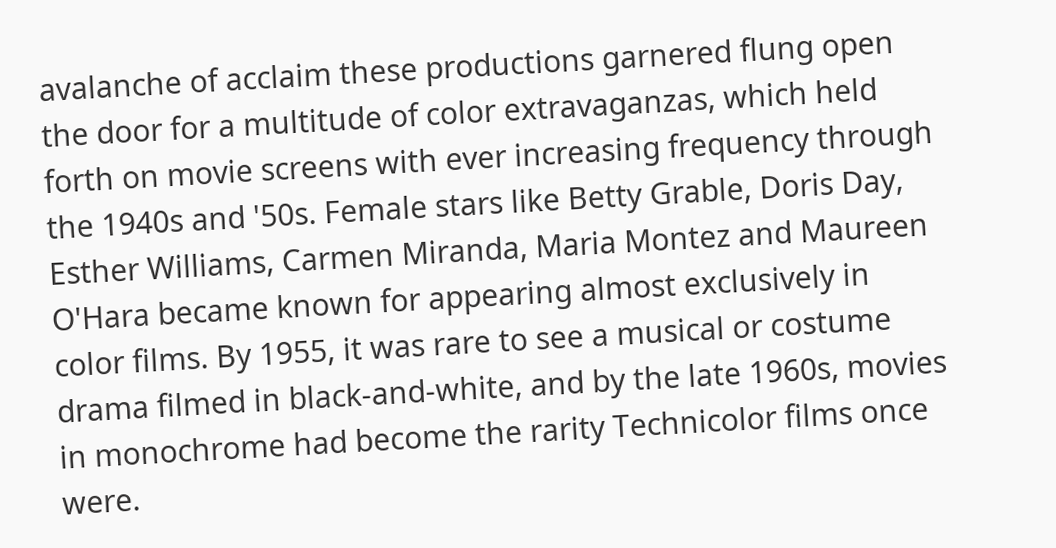avalanche of acclaim these productions garnered flung open the door for a multitude of color extravaganzas, which held forth on movie screens with ever increasing frequency through the 1940s and '50s. Female stars like Betty Grable, Doris Day, Esther Williams, Carmen Miranda, Maria Montez and Maureen O'Hara became known for appearing almost exclusively in color films. By 1955, it was rare to see a musical or costume drama filmed in black-and-white, and by the late 1960s, movies in monochrome had become the rarity Technicolor films once were.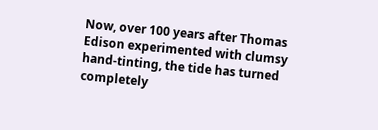Now, over 100 years after Thomas Edison experimented with clumsy hand-tinting, the tide has turned completely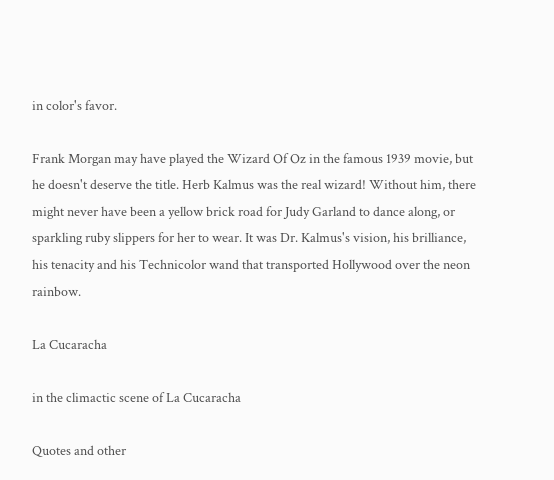in color's favor.

Frank Morgan may have played the Wizard Of Oz in the famous 1939 movie, but he doesn't deserve the title. Herb Kalmus was the real wizard! Without him, there might never have been a yellow brick road for Judy Garland to dance along, or sparkling ruby slippers for her to wear. It was Dr. Kalmus's vision, his brilliance, his tenacity and his Technicolor wand that transported Hollywood over the neon rainbow.

La Cucaracha

in the climactic scene of La Cucaracha

Quotes and other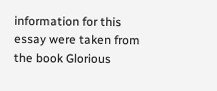information for this essay were taken from the book Glorious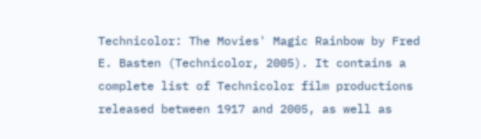Technicolor: The Movies' Magic Rainbow by Fred E. Basten (Technicolor, 2005). It contains a complete list of Technicolor film productions released between 1917 and 2005, as well as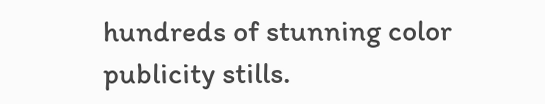hundreds of stunning color publicity stills.